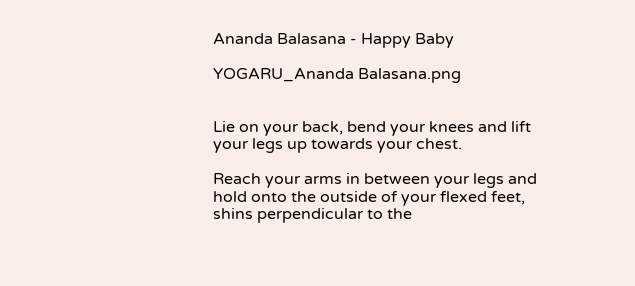Ananda Balasana - Happy Baby

YOGARU_Ananda Balasana.png


Lie on your back, bend your knees and lift your legs up towards your chest.

Reach your arms in between your legs and hold onto the outside of your flexed feet, shins perpendicular to the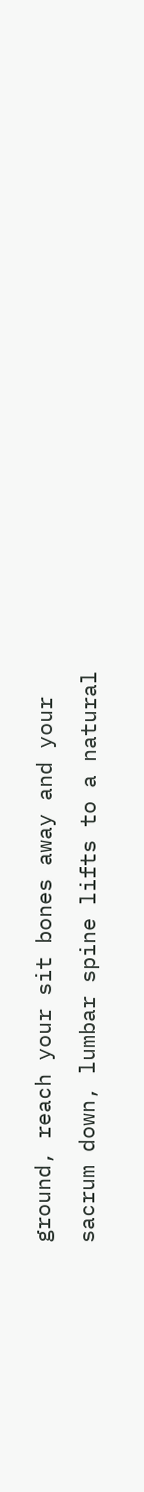ground, reach your sit bones away and your sacrum down, lumbar spine lifts to a natural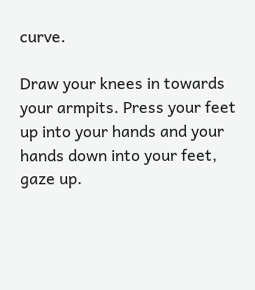curve.

Draw your knees in towards your armpits. Press your feet up into your hands and your hands down into your feet, gaze up.